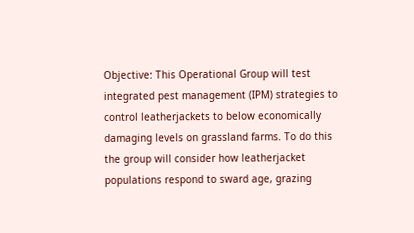Objective: This Operational Group will test integrated pest management (IPM) strategies to control leatherjackets to below economically damaging levels on grassland farms. To do this the group will consider how leatherjacket populations respond to sward age, grazing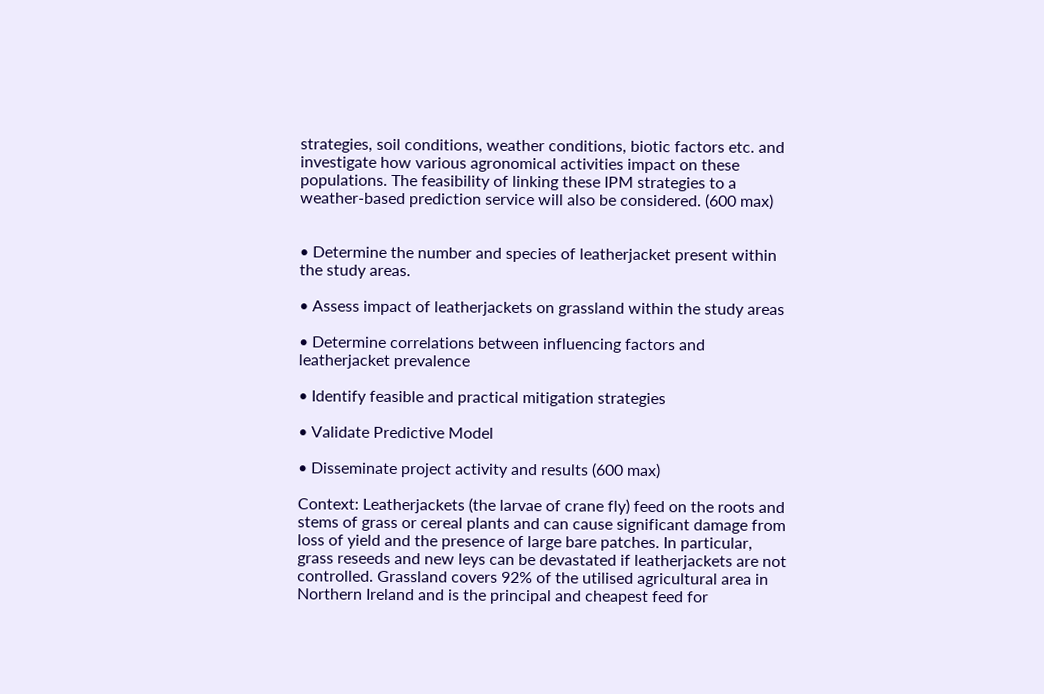strategies, soil conditions, weather conditions, biotic factors etc. and investigate how various agronomical activities impact on these populations. The feasibility of linking these IPM strategies to a weather-based prediction service will also be considered. (600 max)


• Determine the number and species of leatherjacket present within the study areas.

• Assess impact of leatherjackets on grassland within the study areas

• Determine correlations between influencing factors and leatherjacket prevalence

• Identify feasible and practical mitigation strategies

• Validate Predictive Model

• Disseminate project activity and results (600 max)

Context: Leatherjackets (the larvae of crane fly) feed on the roots and stems of grass or cereal plants and can cause significant damage from loss of yield and the presence of large bare patches. In particular, grass reseeds and new leys can be devastated if leatherjackets are not controlled. Grassland covers 92% of the utilised agricultural area in Northern Ireland and is the principal and cheapest feed for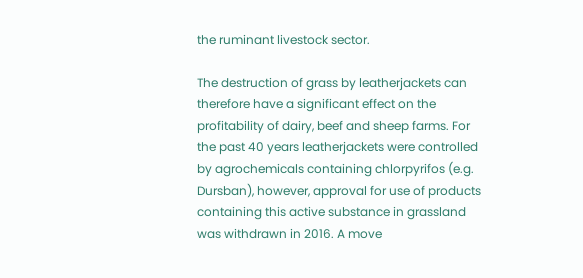the ruminant livestock sector.

The destruction of grass by leatherjackets can therefore have a significant effect on the profitability of dairy, beef and sheep farms. For the past 40 years leatherjackets were controlled by agrochemicals containing chlorpyrifos (e.g. Dursban), however, approval for use of products containing this active substance in grassland was withdrawn in 2016. A move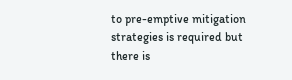to pre-emptive mitigation strategies is required but there is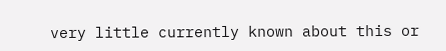very little currently known about this or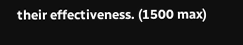their effectiveness. (1500 max)